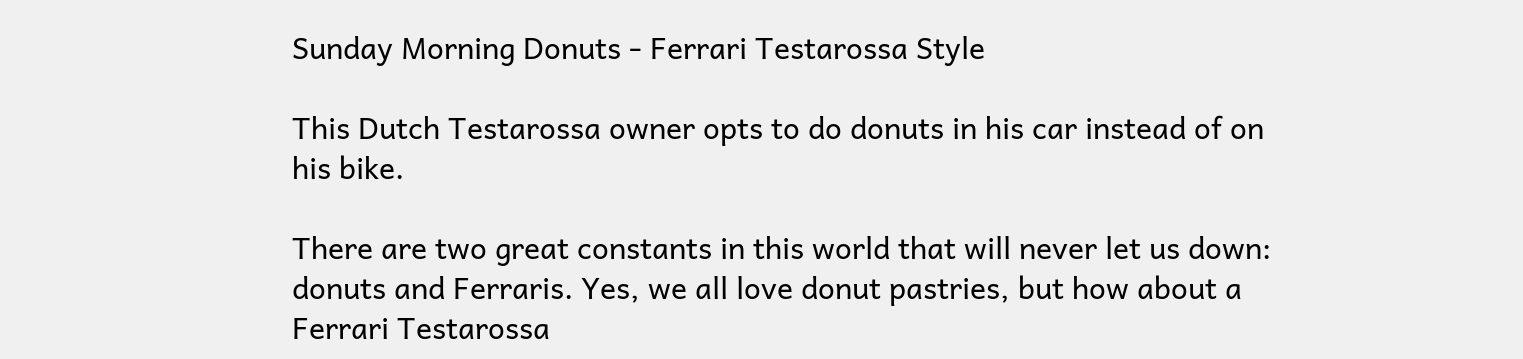Sunday Morning Donuts - Ferrari Testarossa Style

This Dutch Testarossa owner opts to do donuts in his car instead of on his bike.

There are two great constants in this world that will never let us down: donuts and Ferraris. Yes, we all love donut pastries, but how about a Ferrari Testarossa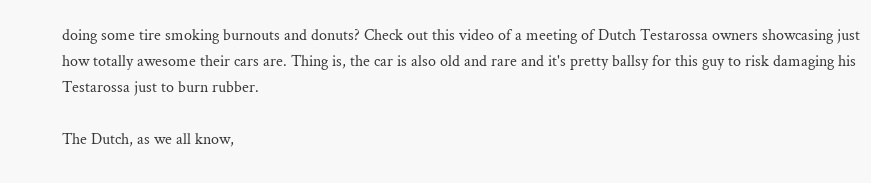doing some tire smoking burnouts and donuts? Check out this video of a meeting of Dutch Testarossa owners showcasing just how totally awesome their cars are. Thing is, the car is also old and rare and it's pretty ballsy for this guy to risk damaging his Testarossa just to burn rubber.

The Dutch, as we all know,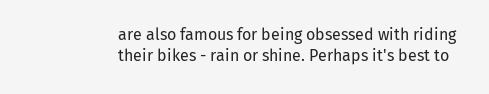are also famous for being obsessed with riding their bikes - rain or shine. Perhaps it's best to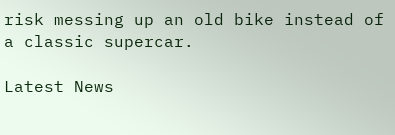risk messing up an old bike instead of a classic supercar.

Latest News